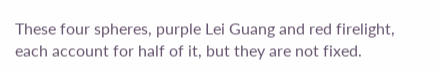These four spheres, purple Lei Guang and red firelight, each account for half of it, but they are not fixed.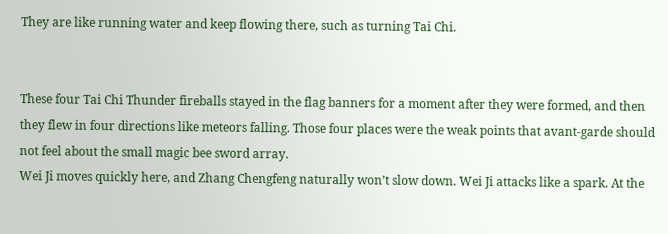They are like running water and keep flowing there, such as turning Tai Chi.


These four Tai Chi Thunder fireballs stayed in the flag banners for a moment after they were formed, and then they flew in four directions like meteors falling. Those four places were the weak points that avant-garde should not feel about the small magic bee sword array.
Wei Ji moves quickly here, and Zhang Chengfeng naturally won’t slow down. Wei Ji attacks like a spark. At the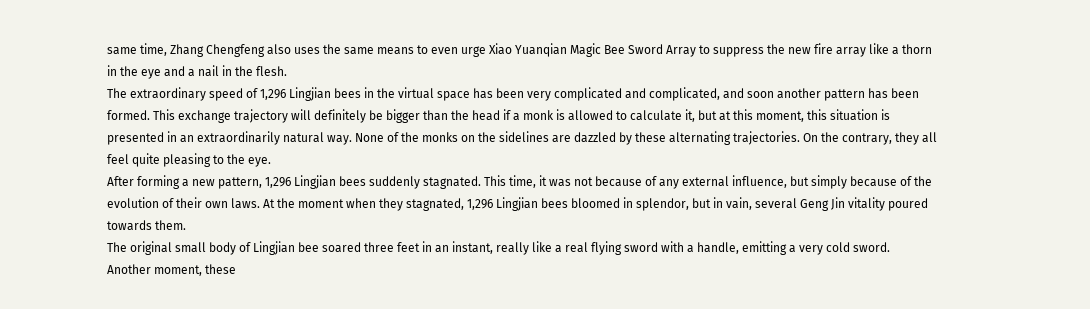same time, Zhang Chengfeng also uses the same means to even urge Xiao Yuanqian Magic Bee Sword Array to suppress the new fire array like a thorn in the eye and a nail in the flesh.
The extraordinary speed of 1,296 Lingjian bees in the virtual space has been very complicated and complicated, and soon another pattern has been formed. This exchange trajectory will definitely be bigger than the head if a monk is allowed to calculate it, but at this moment, this situation is presented in an extraordinarily natural way. None of the monks on the sidelines are dazzled by these alternating trajectories. On the contrary, they all feel quite pleasing to the eye.
After forming a new pattern, 1,296 Lingjian bees suddenly stagnated. This time, it was not because of any external influence, but simply because of the evolution of their own laws. At the moment when they stagnated, 1,296 Lingjian bees bloomed in splendor, but in vain, several Geng Jin vitality poured towards them.
The original small body of Lingjian bee soared three feet in an instant, really like a real flying sword with a handle, emitting a very cold sword.
Another moment, these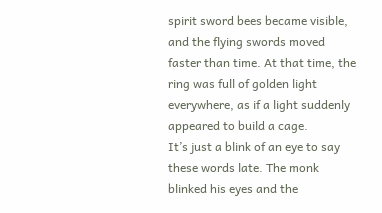spirit sword bees became visible, and the flying swords moved faster than time. At that time, the ring was full of golden light everywhere, as if a light suddenly appeared to build a cage.
It’s just a blink of an eye to say these words late. The monk blinked his eyes and the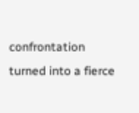confrontation turned into a fierce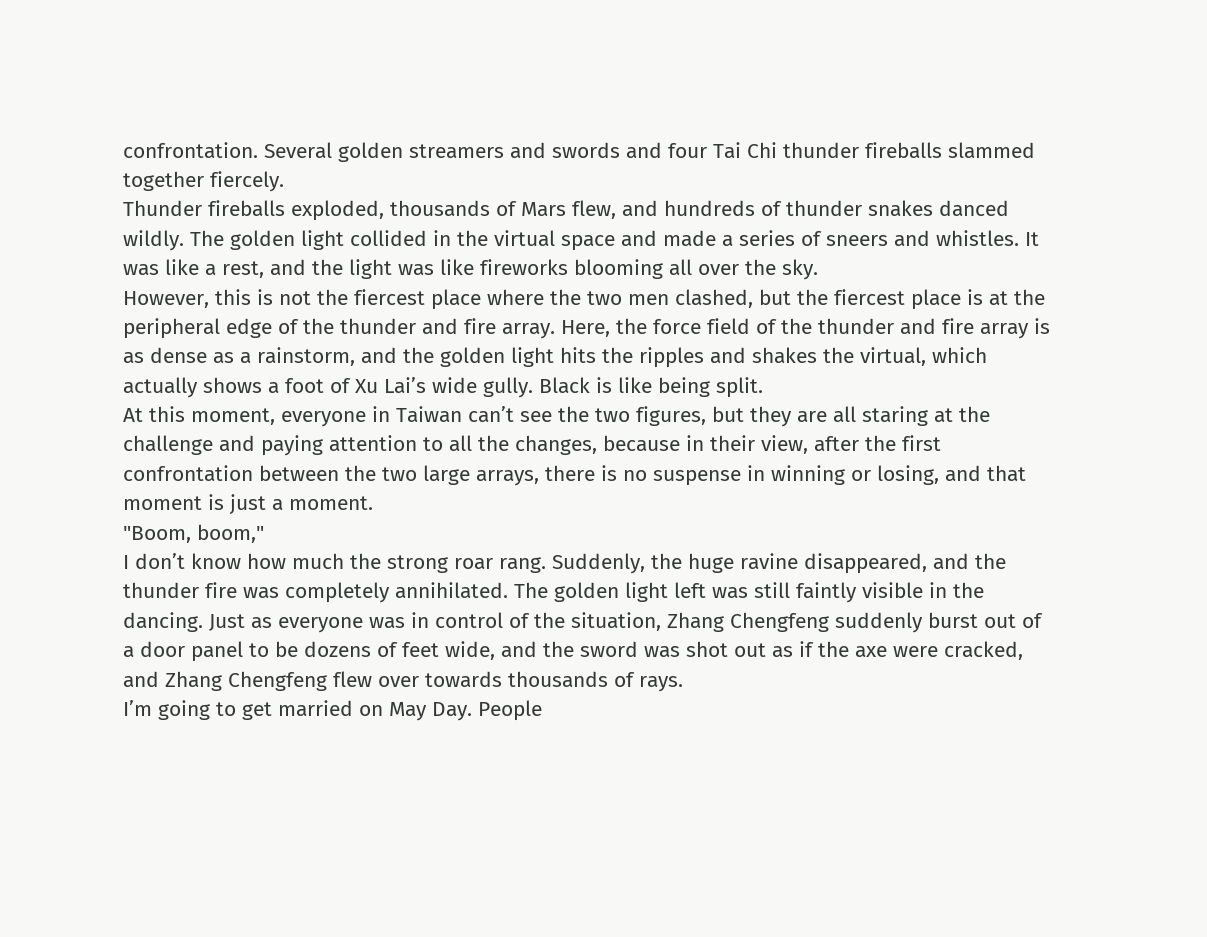confrontation. Several golden streamers and swords and four Tai Chi thunder fireballs slammed together fiercely.
Thunder fireballs exploded, thousands of Mars flew, and hundreds of thunder snakes danced wildly. The golden light collided in the virtual space and made a series of sneers and whistles. It was like a rest, and the light was like fireworks blooming all over the sky.
However, this is not the fiercest place where the two men clashed, but the fiercest place is at the peripheral edge of the thunder and fire array. Here, the force field of the thunder and fire array is as dense as a rainstorm, and the golden light hits the ripples and shakes the virtual, which actually shows a foot of Xu Lai’s wide gully. Black is like being split.
At this moment, everyone in Taiwan can’t see the two figures, but they are all staring at the challenge and paying attention to all the changes, because in their view, after the first confrontation between the two large arrays, there is no suspense in winning or losing, and that moment is just a moment.
"Boom, boom,"
I don’t know how much the strong roar rang. Suddenly, the huge ravine disappeared, and the thunder fire was completely annihilated. The golden light left was still faintly visible in the dancing. Just as everyone was in control of the situation, Zhang Chengfeng suddenly burst out of a door panel to be dozens of feet wide, and the sword was shot out as if the axe were cracked, and Zhang Chengfeng flew over towards thousands of rays.
I’m going to get married on May Day. People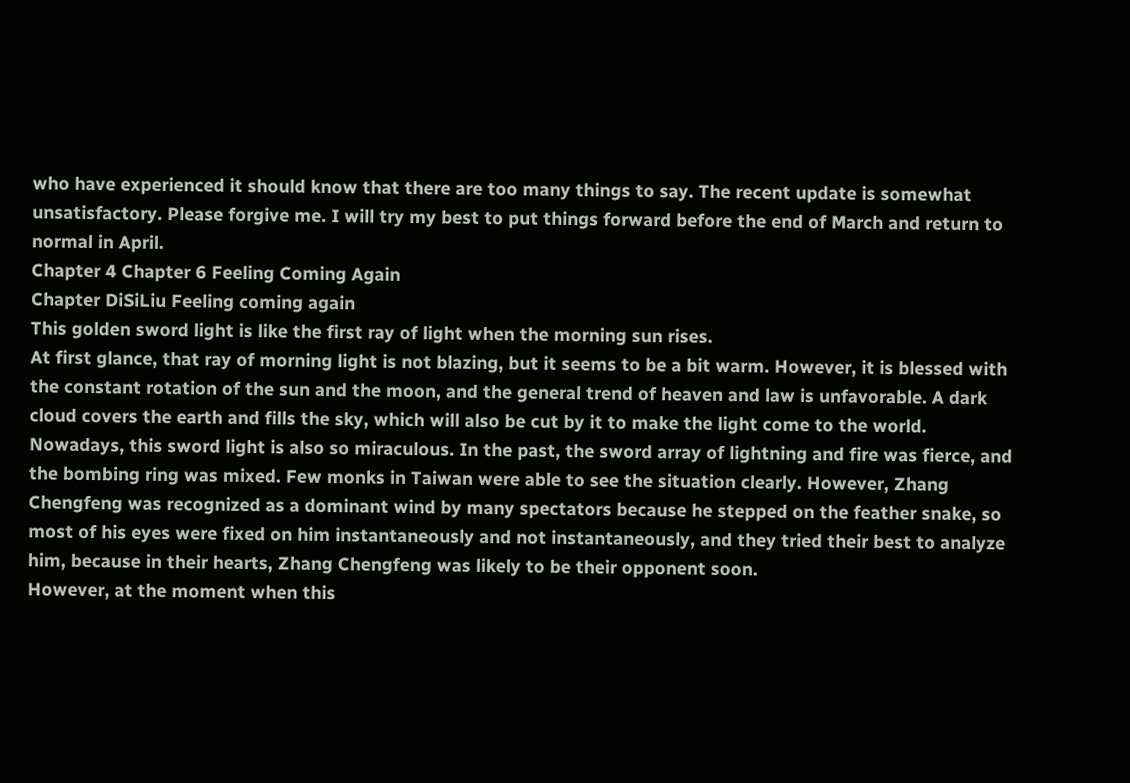who have experienced it should know that there are too many things to say. The recent update is somewhat unsatisfactory. Please forgive me. I will try my best to put things forward before the end of March and return to normal in April.
Chapter 4 Chapter 6 Feeling Coming Again
Chapter DiSiLiu Feeling coming again
This golden sword light is like the first ray of light when the morning sun rises.
At first glance, that ray of morning light is not blazing, but it seems to be a bit warm. However, it is blessed with the constant rotation of the sun and the moon, and the general trend of heaven and law is unfavorable. A dark cloud covers the earth and fills the sky, which will also be cut by it to make the light come to the world.
Nowadays, this sword light is also so miraculous. In the past, the sword array of lightning and fire was fierce, and the bombing ring was mixed. Few monks in Taiwan were able to see the situation clearly. However, Zhang Chengfeng was recognized as a dominant wind by many spectators because he stepped on the feather snake, so most of his eyes were fixed on him instantaneously and not instantaneously, and they tried their best to analyze him, because in their hearts, Zhang Chengfeng was likely to be their opponent soon.
However, at the moment when this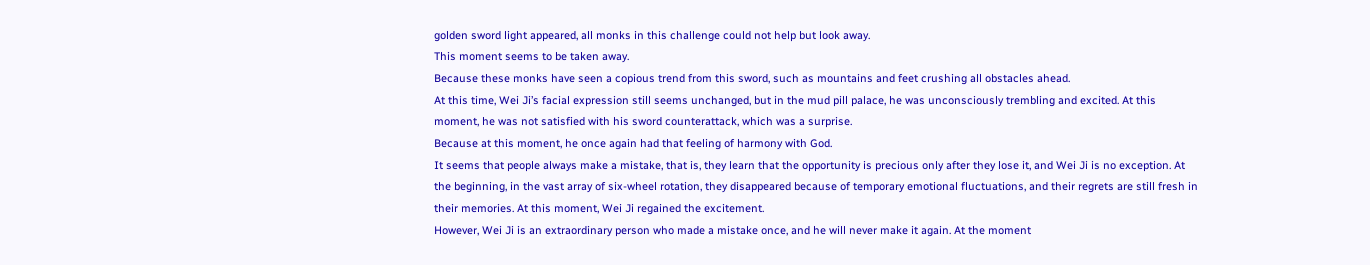golden sword light appeared, all monks in this challenge could not help but look away.
This moment seems to be taken away.
Because these monks have seen a copious trend from this sword, such as mountains and feet crushing all obstacles ahead.
At this time, Wei Ji’s facial expression still seems unchanged, but in the mud pill palace, he was unconsciously trembling and excited. At this moment, he was not satisfied with his sword counterattack, which was a surprise.
Because at this moment, he once again had that feeling of harmony with God.
It seems that people always make a mistake, that is, they learn that the opportunity is precious only after they lose it, and Wei Ji is no exception. At the beginning, in the vast array of six-wheel rotation, they disappeared because of temporary emotional fluctuations, and their regrets are still fresh in their memories. At this moment, Wei Ji regained the excitement.
However, Wei Ji is an extraordinary person who made a mistake once, and he will never make it again. At the moment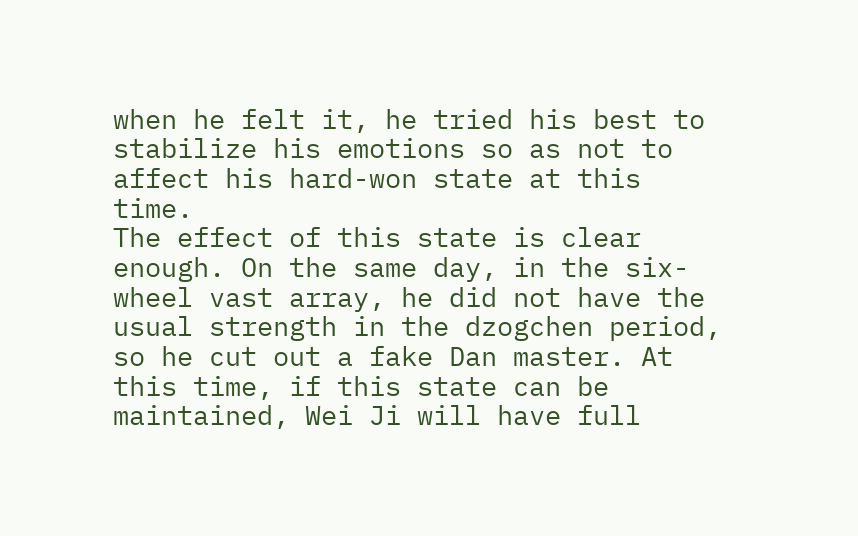when he felt it, he tried his best to stabilize his emotions so as not to affect his hard-won state at this time.
The effect of this state is clear enough. On the same day, in the six-wheel vast array, he did not have the usual strength in the dzogchen period, so he cut out a fake Dan master. At this time, if this state can be maintained, Wei Ji will have full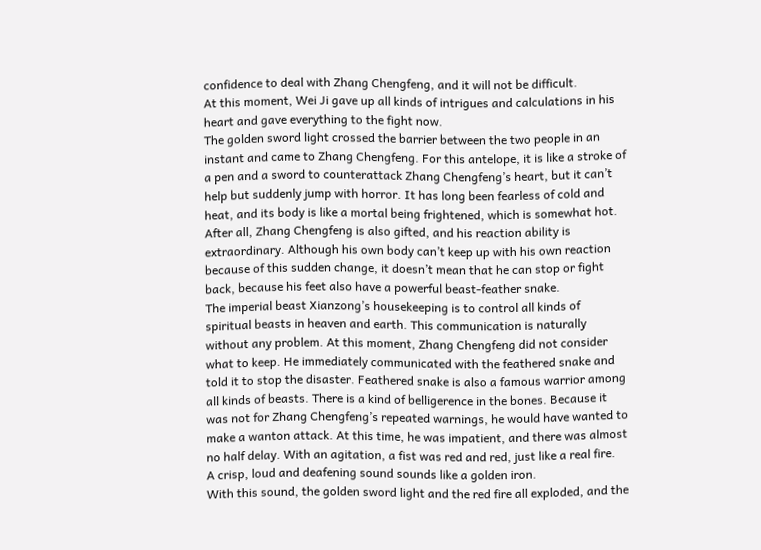confidence to deal with Zhang Chengfeng, and it will not be difficult.
At this moment, Wei Ji gave up all kinds of intrigues and calculations in his heart and gave everything to the fight now.
The golden sword light crossed the barrier between the two people in an instant and came to Zhang Chengfeng. For this antelope, it is like a stroke of a pen and a sword to counterattack Zhang Chengfeng’s heart, but it can’t help but suddenly jump with horror. It has long been fearless of cold and heat, and its body is like a mortal being frightened, which is somewhat hot.
After all, Zhang Chengfeng is also gifted, and his reaction ability is extraordinary. Although his own body can’t keep up with his own reaction because of this sudden change, it doesn’t mean that he can stop or fight back, because his feet also have a powerful beast-feather snake.
The imperial beast Xianzong’s housekeeping is to control all kinds of spiritual beasts in heaven and earth. This communication is naturally without any problem. At this moment, Zhang Chengfeng did not consider what to keep. He immediately communicated with the feathered snake and told it to stop the disaster. Feathered snake is also a famous warrior among all kinds of beasts. There is a kind of belligerence in the bones. Because it was not for Zhang Chengfeng’s repeated warnings, he would have wanted to make a wanton attack. At this time, he was impatient, and there was almost no half delay. With an agitation, a fist was red and red, just like a real fire.
A crisp, loud and deafening sound sounds like a golden iron.
With this sound, the golden sword light and the red fire all exploded, and the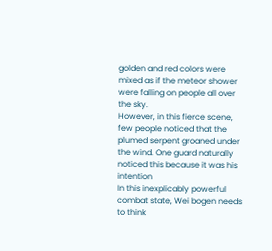golden and red colors were mixed as if the meteor shower were falling on people all over the sky.
However, in this fierce scene, few people noticed that the plumed serpent groaned under the wind. One guard naturally noticed this because it was his intention
In this inexplicably powerful combat state, Wei bogen needs to think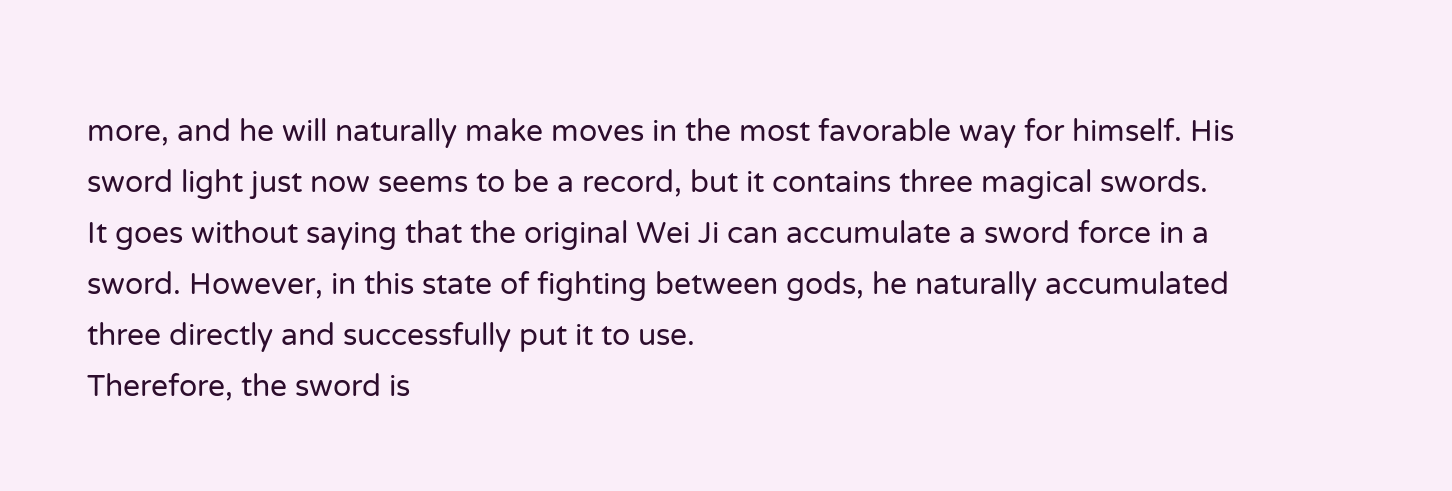more, and he will naturally make moves in the most favorable way for himself. His sword light just now seems to be a record, but it contains three magical swords.
It goes without saying that the original Wei Ji can accumulate a sword force in a sword. However, in this state of fighting between gods, he naturally accumulated three directly and successfully put it to use.
Therefore, the sword is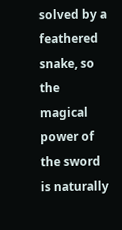solved by a feathered snake, so the magical power of the sword is naturally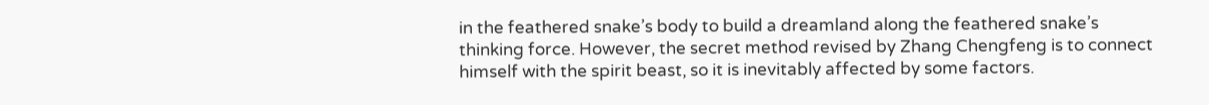in the feathered snake’s body to build a dreamland along the feathered snake’s thinking force. However, the secret method revised by Zhang Chengfeng is to connect himself with the spirit beast, so it is inevitably affected by some factors.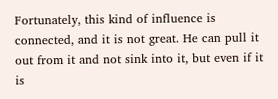Fortunately, this kind of influence is connected, and it is not great. He can pull it out from it and not sink into it, but even if it is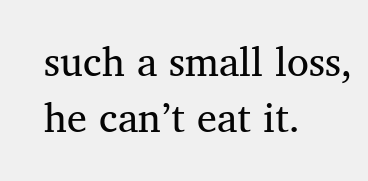such a small loss, he can’t eat it.